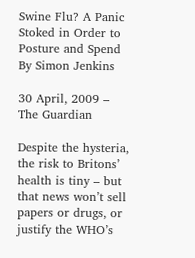Swine Flu? A Panic Stoked in Order to Posture and Spend By Simon Jenkins

30 April, 2009 – The Guardian

Despite the hysteria, the risk to Britons’ health is tiny – but that news won’t sell papers or drugs, or justify the WHO’s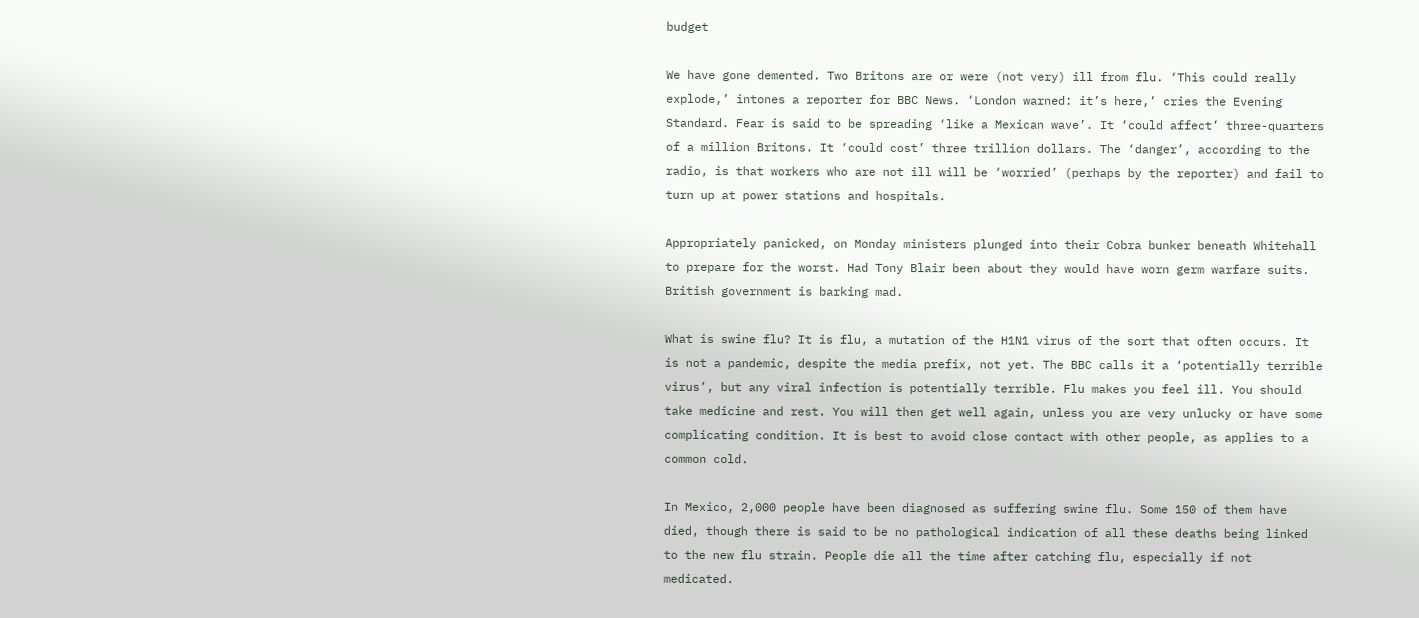budget

We have gone demented. Two Britons are or were (not very) ill from flu. ‘This could really explode,’ intones a reporter for BBC News. ‘London warned: it’s here,’ cries the Evening Standard. Fear is said to be spreading ‘like a Mexican wave’. It ‘could affect’ three-quarters of a million Britons. It ‘could cost’ three trillion dollars. The ‘danger’, according to the radio, is that workers who are not ill will be ‘worried’ (perhaps by the reporter) and fail to turn up at power stations and hospitals.

Appropriately panicked, on Monday ministers plunged into their Cobra bunker beneath Whitehall to prepare for the worst. Had Tony Blair been about they would have worn germ warfare suits. British government is barking mad.

What is swine flu? It is flu, a mutation of the H1N1 virus of the sort that often occurs. It is not a pandemic, despite the media prefix, not yet. The BBC calls it a ‘potentially terrible virus’, but any viral infection is potentially terrible. Flu makes you feel ill. You should take medicine and rest. You will then get well again, unless you are very unlucky or have some complicating condition. It is best to avoid close contact with other people, as applies to a common cold.

In Mexico, 2,000 people have been diagnosed as suffering swine flu. Some 150 of them have died, though there is said to be no pathological indication of all these deaths being linked to the new flu strain. People die all the time after catching flu, especially if not medicated.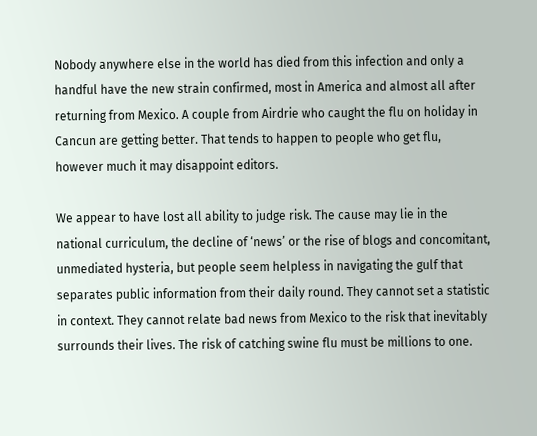Nobody anywhere else in the world has died from this infection and only a handful have the new strain confirmed, most in America and almost all after returning from Mexico. A couple from Airdrie who caught the flu on holiday in Cancun are getting better. That tends to happen to people who get flu, however much it may disappoint editors.

We appear to have lost all ability to judge risk. The cause may lie in the national curriculum, the decline of ‘news’ or the rise of blogs and concomitant, unmediated hysteria, but people seem helpless in navigating the gulf that separates public information from their daily round. They cannot set a statistic in context. They cannot relate bad news from Mexico to the risk that inevitably surrounds their lives. The risk of catching swine flu must be millions to one.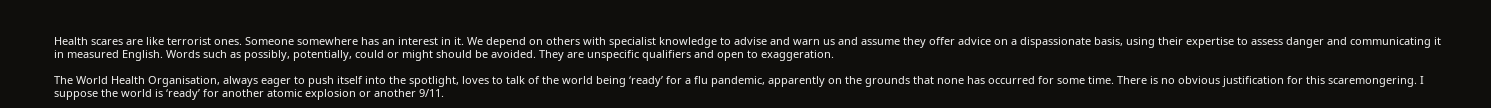Health scares are like terrorist ones. Someone somewhere has an interest in it. We depend on others with specialist knowledge to advise and warn us and assume they offer advice on a dispassionate basis, using their expertise to assess danger and communicating it in measured English. Words such as possibly, potentially, could or might should be avoided. They are unspecific qualifiers and open to exaggeration.

The World Health Organisation, always eager to push itself into the spotlight, loves to talk of the world being ‘ready’ for a flu pandemic, apparently on the grounds that none has occurred for some time. There is no obvious justification for this scaremongering. I suppose the world is ‘ready’ for another atomic explosion or another 9/11.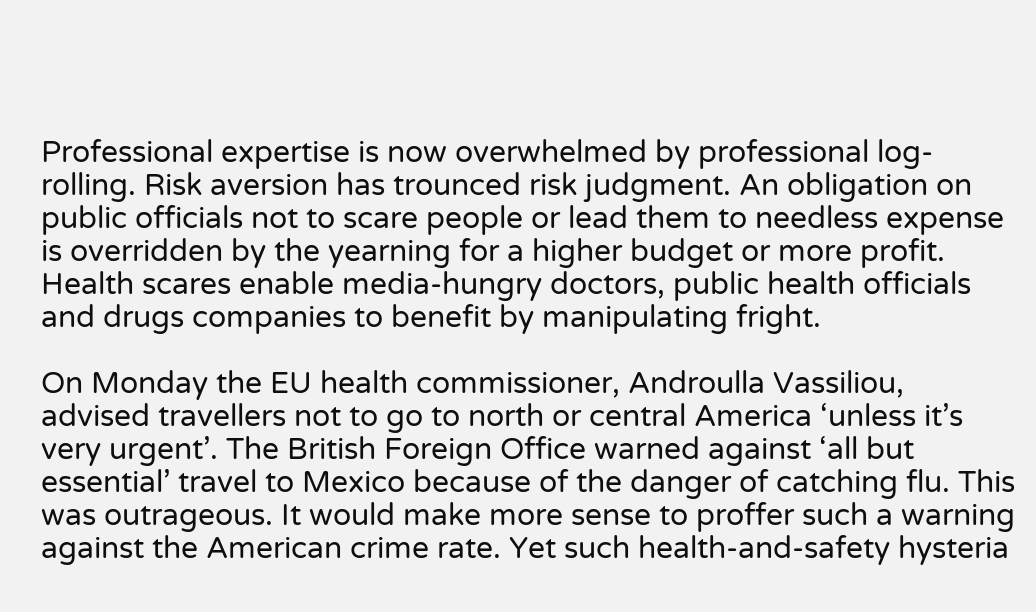Professional expertise is now overwhelmed by professional log-rolling. Risk aversion has trounced risk judgment. An obligation on public officials not to scare people or lead them to needless expense is overridden by the yearning for a higher budget or more profit. Health scares enable media-hungry doctors, public health officials and drugs companies to benefit by manipulating fright.

On Monday the EU health commissioner, Androulla Vassiliou, advised travellers not to go to north or central America ‘unless it’s very urgent’. The British Foreign Office warned against ‘all but essential’ travel to Mexico because of the danger of catching flu. This was outrageous. It would make more sense to proffer such a warning against the American crime rate. Yet such health-and-safety hysteria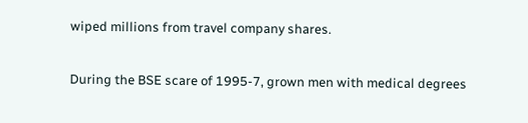wiped millions from travel company shares.

During the BSE scare of 1995-7, grown men with medical degrees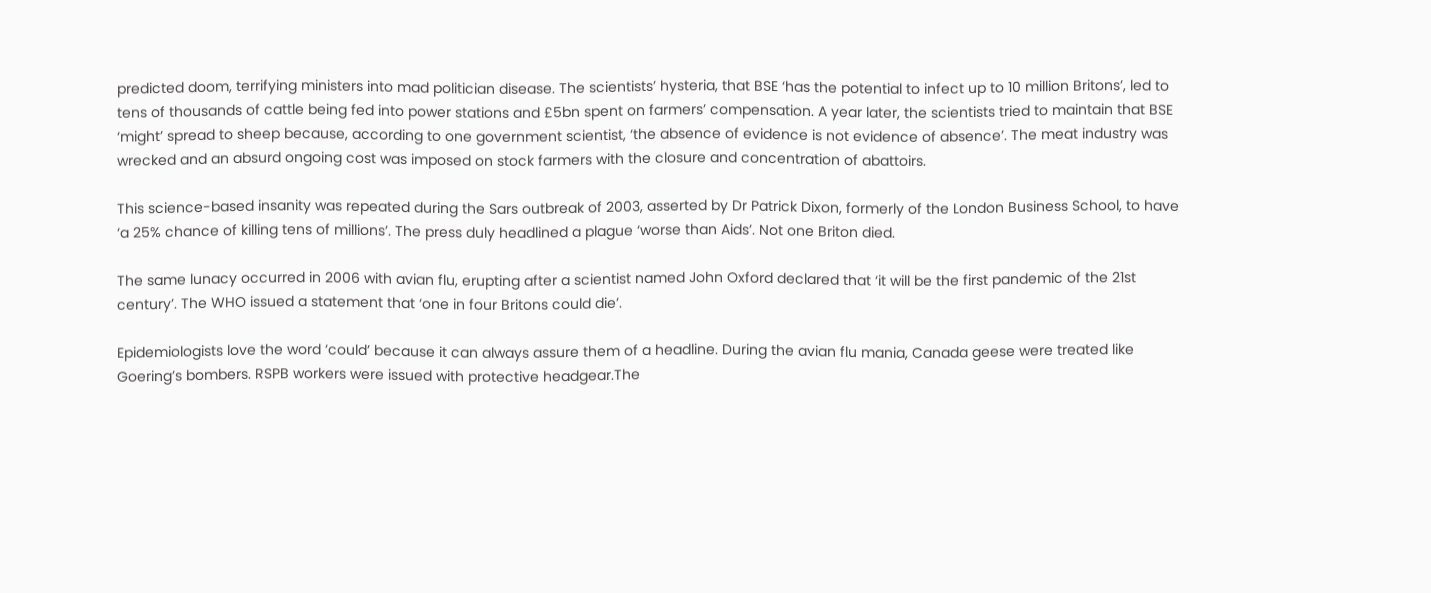predicted doom, terrifying ministers into mad politician disease. The scientists’ hysteria, that BSE ‘has the potential to infect up to 10 million Britons’, led to tens of thousands of cattle being fed into power stations and £5bn spent on farmers’ compensation. A year later, the scientists tried to maintain that BSE ‘might’ spread to sheep because, according to one government scientist, ‘the absence of evidence is not evidence of absence’. The meat industry was wrecked and an absurd ongoing cost was imposed on stock farmers with the closure and concentration of abattoirs.

This science-based insanity was repeated during the Sars outbreak of 2003, asserted by Dr Patrick Dixon, formerly of the London Business School, to have ‘a 25% chance of killing tens of millions’. The press duly headlined a plague ‘worse than Aids’. Not one Briton died.

The same lunacy occurred in 2006 with avian flu, erupting after a scientist named John Oxford declared that ‘it will be the first pandemic of the 21st century’. The WHO issued a statement that ‘one in four Britons could die’.

Epidemiologists love the word ‘could’ because it can always assure them of a headline. During the avian flu mania, Canada geese were treated like Goering’s bombers. RSPB workers were issued with protective headgear.The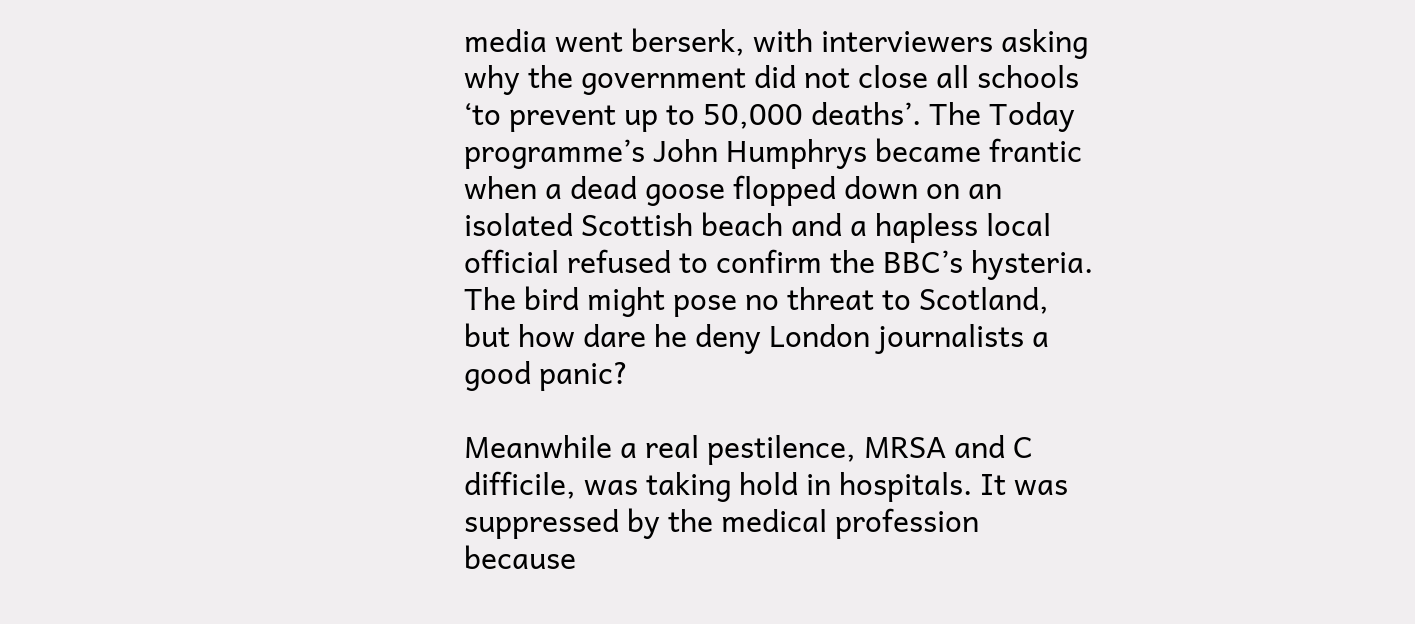media went berserk, with interviewers asking why the government did not close all schools ‘to prevent up to 50,000 deaths’. The Today programme’s John Humphrys became frantic when a dead goose flopped down on an isolated Scottish beach and a hapless local official refused to confirm the BBC’s hysteria. The bird might pose no threat to Scotland, but how dare he deny London journalists a good panic?

Meanwhile a real pestilence, MRSA and C difficile, was taking hold in hospitals. It was suppressed by the medical profession because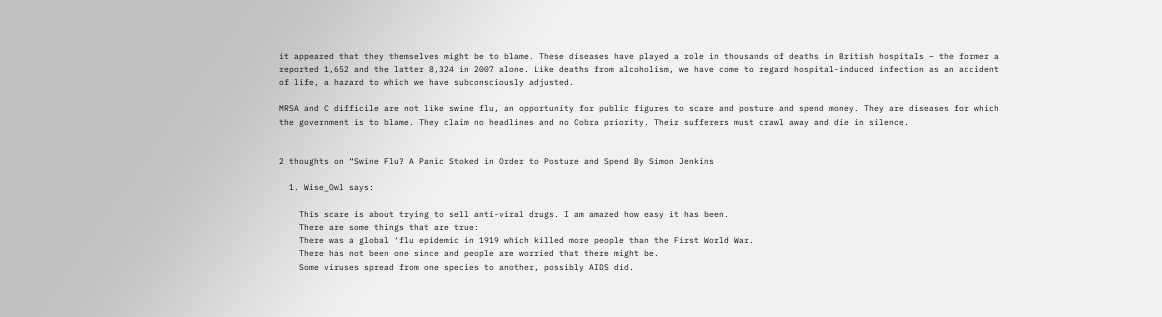it appeared that they themselves might be to blame. These diseases have played a role in thousands of deaths in British hospitals – the former a reported 1,652 and the latter 8,324 in 2007 alone. Like deaths from alcoholism, we have come to regard hospital-induced infection as an accident of life, a hazard to which we have subconsciously adjusted.

MRSA and C difficile are not like swine flu, an opportunity for public figures to scare and posture and spend money. They are diseases for which the government is to blame. They claim no headlines and no Cobra priority. Their sufferers must crawl away and die in silence.


2 thoughts on “Swine Flu? A Panic Stoked in Order to Posture and Spend By Simon Jenkins

  1. Wise_Owl says:

    This scare is about trying to sell anti-viral drugs. I am amazed how easy it has been.
    There are some things that are true:
    There was a global ‘flu epidemic in 1919 which killed more people than the First World War.
    There has not been one since and people are worried that there might be.
    Some viruses spread from one species to another, possibly AIDS did.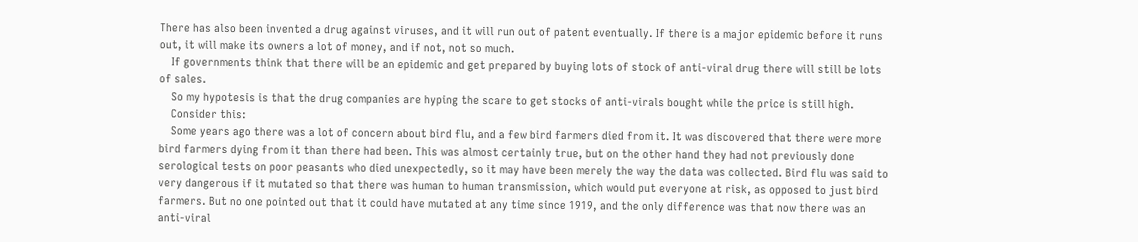There has also been invented a drug against viruses, and it will run out of patent eventually. If there is a major epidemic before it runs out, it will make its owners a lot of money, and if not, not so much.
    If governments think that there will be an epidemic and get prepared by buying lots of stock of anti-viral drug there will still be lots of sales.
    So my hypotesis is that the drug companies are hyping the scare to get stocks of anti-virals bought while the price is still high.
    Consider this:
    Some years ago there was a lot of concern about bird flu, and a few bird farmers died from it. It was discovered that there were more bird farmers dying from it than there had been. This was almost certainly true, but on the other hand they had not previously done serological tests on poor peasants who died unexpectedly, so it may have been merely the way the data was collected. Bird flu was said to very dangerous if it mutated so that there was human to human transmission, which would put everyone at risk, as opposed to just bird farmers. But no one pointed out that it could have mutated at any time since 1919, and the only difference was that now there was an anti-viral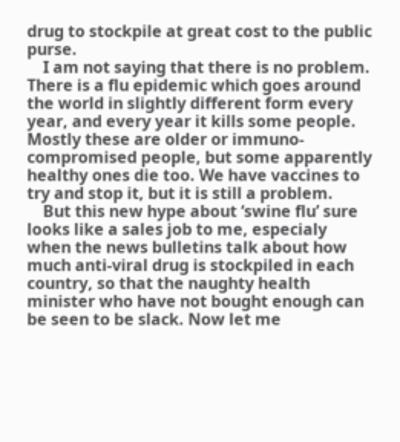drug to stockpile at great cost to the public purse.
    I am not saying that there is no problem. There is a flu epidemic which goes around the world in slightly different form every year, and every year it kills some people. Mostly these are older or immuno-compromised people, but some apparently healthy ones die too. We have vaccines to try and stop it, but it is still a problem.
    But this new hype about ‘swine flu’ sure looks like a sales job to me, especialy when the news bulletins talk about how much anti-viral drug is stockpiled in each country, so that the naughty health minister who have not bought enough can be seen to be slack. Now let me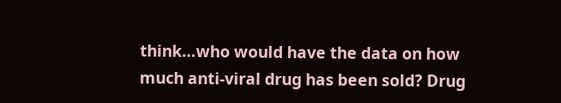think…who would have the data on how much anti-viral drug has been sold? Drug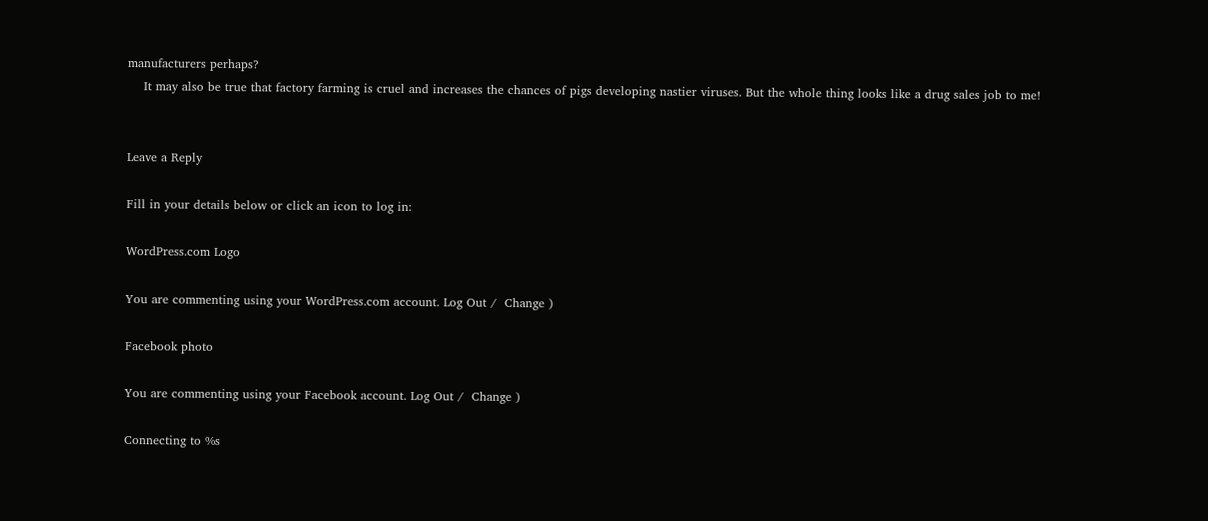manufacturers perhaps?
    It may also be true that factory farming is cruel and increases the chances of pigs developing nastier viruses. But the whole thing looks like a drug sales job to me!


Leave a Reply

Fill in your details below or click an icon to log in:

WordPress.com Logo

You are commenting using your WordPress.com account. Log Out /  Change )

Facebook photo

You are commenting using your Facebook account. Log Out /  Change )

Connecting to %s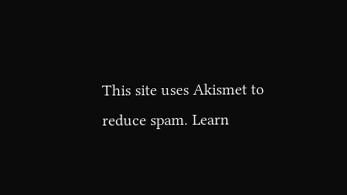This site uses Akismet to reduce spam. Learn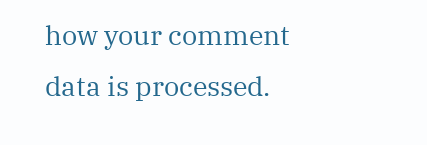how your comment data is processed.